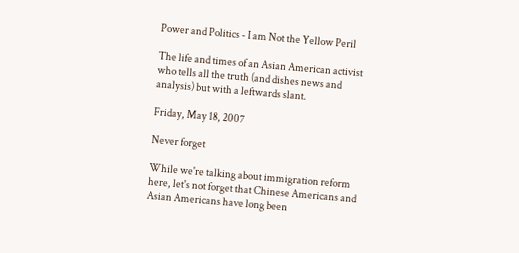Power and Politics - I am Not the Yellow Peril

The life and times of an Asian American activist who tells all the truth (and dishes news and analysis) but with a leftwards slant.

Friday, May 18, 2007

Never forget

While we're talking about immigration reform here, let's not forget that Chinese Americans and Asian Americans have long been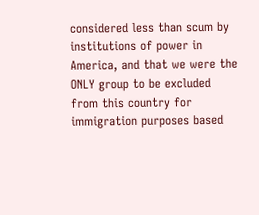considered less than scum by institutions of power in America, and that we were the ONLY group to be excluded from this country for immigration purposes based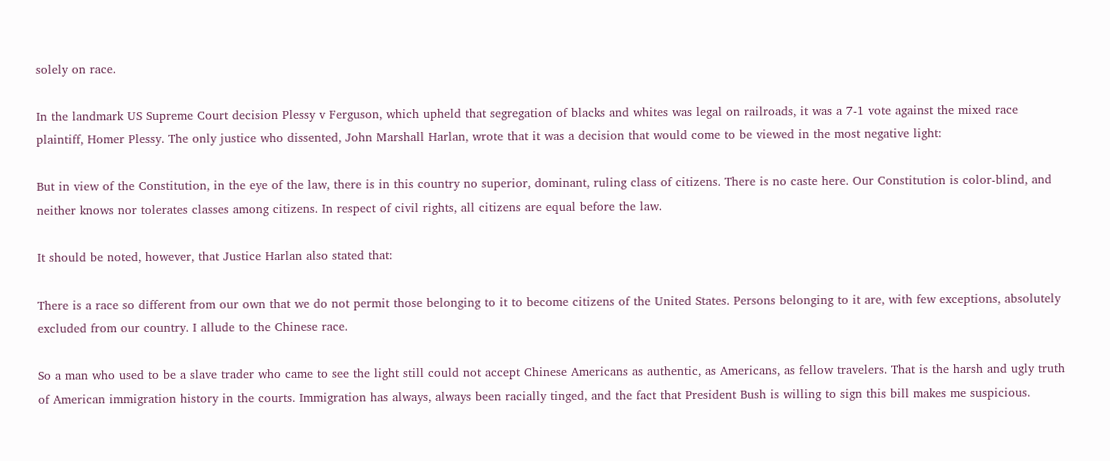solely on race.

In the landmark US Supreme Court decision Plessy v Ferguson, which upheld that segregation of blacks and whites was legal on railroads, it was a 7-1 vote against the mixed race plaintiff, Homer Plessy. The only justice who dissented, John Marshall Harlan, wrote that it was a decision that would come to be viewed in the most negative light:

But in view of the Constitution, in the eye of the law, there is in this country no superior, dominant, ruling class of citizens. There is no caste here. Our Constitution is color-blind, and neither knows nor tolerates classes among citizens. In respect of civil rights, all citizens are equal before the law.

It should be noted, however, that Justice Harlan also stated that:

There is a race so different from our own that we do not permit those belonging to it to become citizens of the United States. Persons belonging to it are, with few exceptions, absolutely excluded from our country. I allude to the Chinese race.

So a man who used to be a slave trader who came to see the light still could not accept Chinese Americans as authentic, as Americans, as fellow travelers. That is the harsh and ugly truth of American immigration history in the courts. Immigration has always, always been racially tinged, and the fact that President Bush is willing to sign this bill makes me suspicious.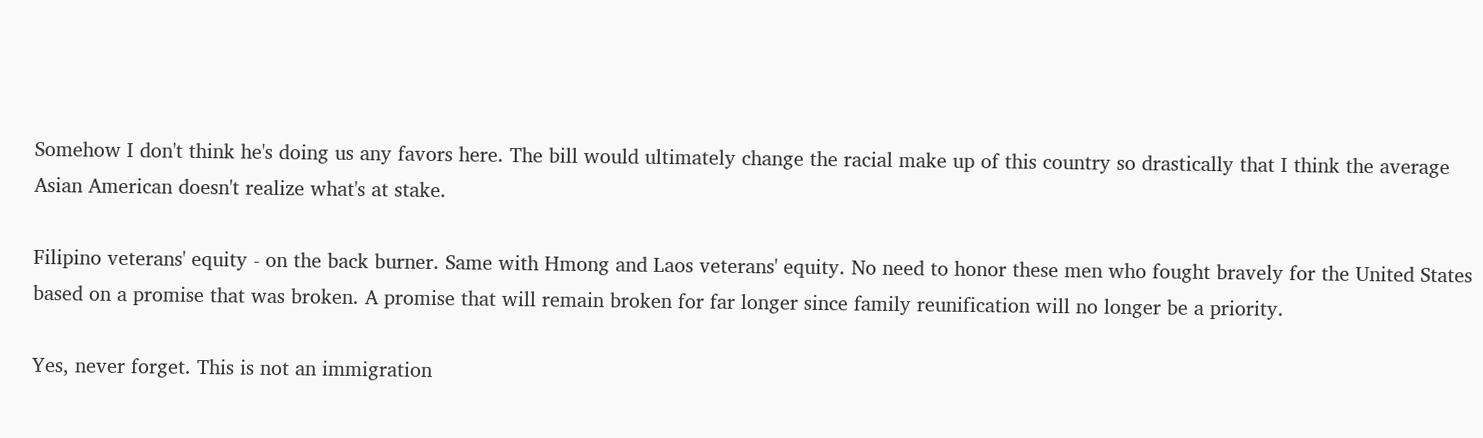Somehow I don't think he's doing us any favors here. The bill would ultimately change the racial make up of this country so drastically that I think the average Asian American doesn't realize what's at stake.

Filipino veterans' equity - on the back burner. Same with Hmong and Laos veterans' equity. No need to honor these men who fought bravely for the United States based on a promise that was broken. A promise that will remain broken for far longer since family reunification will no longer be a priority.

Yes, never forget. This is not an immigration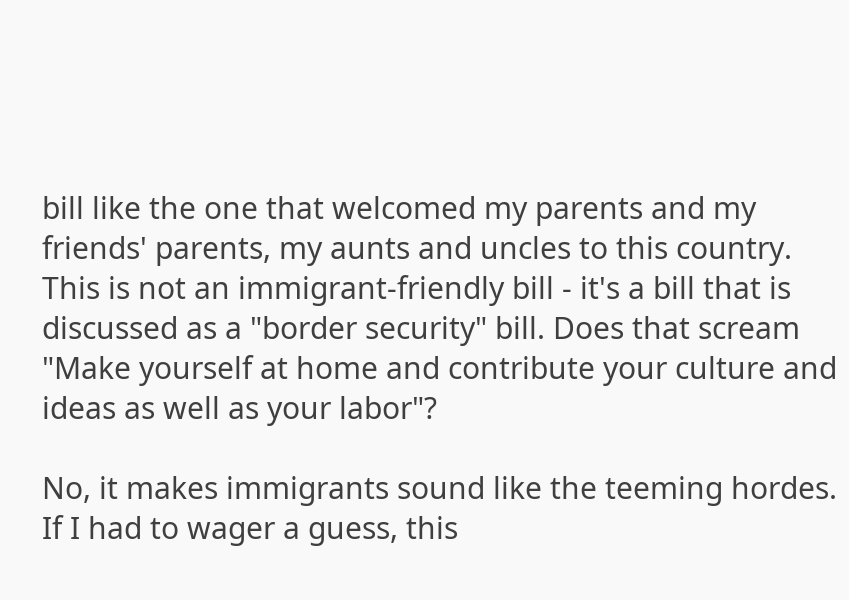bill like the one that welcomed my parents and my friends' parents, my aunts and uncles to this country. This is not an immigrant-friendly bill - it's a bill that is discussed as a "border security" bill. Does that scream "Make yourself at home and contribute your culture and ideas as well as your labor"?

No, it makes immigrants sound like the teeming hordes. If I had to wager a guess, this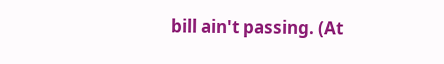bill ain't passing. (At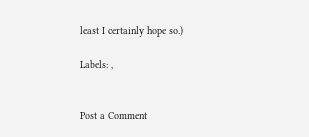least I certainly hope so.)

Labels: ,


Post a Comment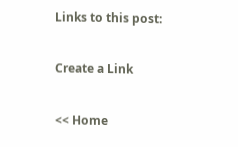Links to this post:

Create a Link

<< Home